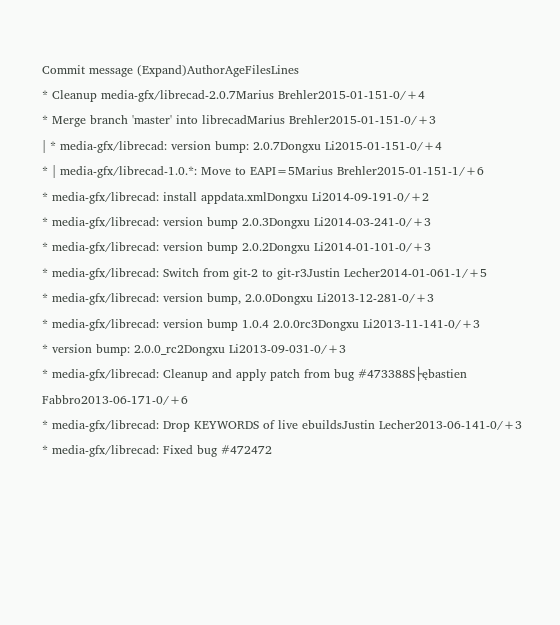Commit message (Expand)AuthorAgeFilesLines
* Cleanup media-gfx/librecad-2.0.7Marius Brehler2015-01-151-0/+4
* Merge branch 'master' into librecadMarius Brehler2015-01-151-0/+3
| * media-gfx/librecad: version bump: 2.0.7Dongxu Li2015-01-151-0/+4
* | media-gfx/librecad-1.0.*: Move to EAPI=5Marius Brehler2015-01-151-1/+6
* media-gfx/librecad: install appdata.xmlDongxu Li2014-09-191-0/+2
* media-gfx/librecad: version bump 2.0.3Dongxu Li2014-03-241-0/+3
* media-gfx/librecad: version bump 2.0.2Dongxu Li2014-01-101-0/+3
* media-gfx/librecad: Switch from git-2 to git-r3Justin Lecher2014-01-061-1/+5
* media-gfx/librecad: version bump, 2.0.0Dongxu Li2013-12-281-0/+3
* media-gfx/librecad: version bump 1.0.4 2.0.0rc3Dongxu Li2013-11-141-0/+3
* version bump: 2.0.0_rc2Dongxu Li2013-09-031-0/+3
* media-gfx/librecad: Cleanup and apply patch from bug #473388S├ębastien Fabbro2013-06-171-0/+6
* media-gfx/librecad: Drop KEYWORDS of live ebuildsJustin Lecher2013-06-141-0/+3
* media-gfx/librecad: Fixed bug #472472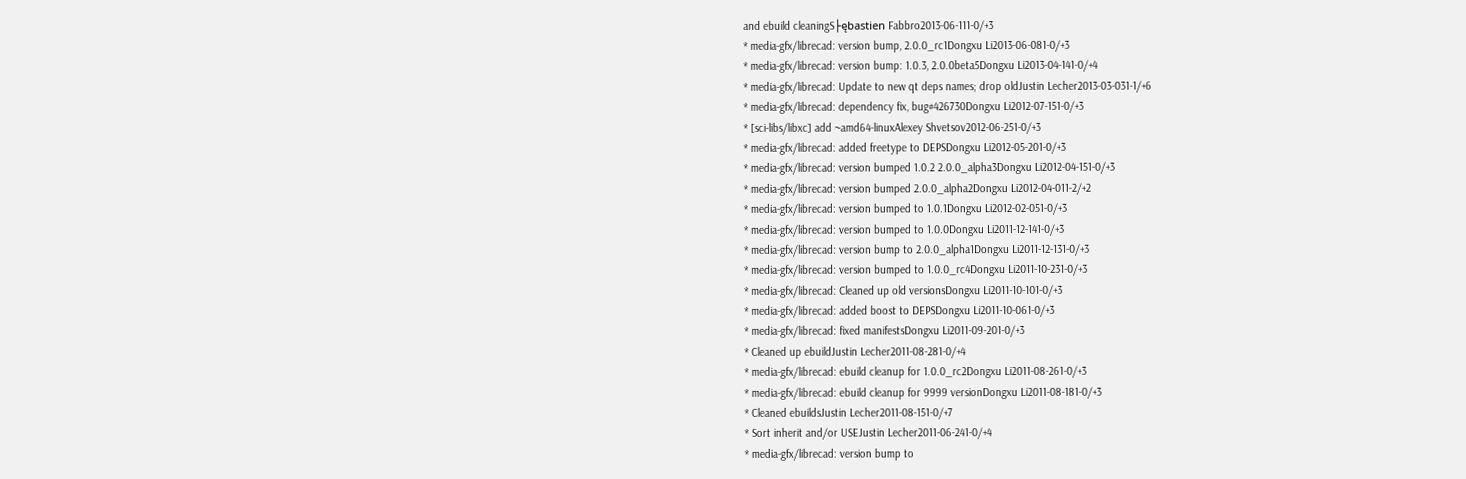and ebuild cleaningS├ębastien Fabbro2013-06-111-0/+3
* media-gfx/librecad: version bump, 2.0.0_rc1Dongxu Li2013-06-081-0/+3
* media-gfx/librecad: version bump: 1.0.3, 2.0.0beta5Dongxu Li2013-04-141-0/+4
* media-gfx/librecad: Update to new qt deps names; drop oldJustin Lecher2013-03-031-1/+6
* media-gfx/librecad: dependency fix, bug#426730Dongxu Li2012-07-151-0/+3
* [sci-libs/libxc] add ~amd64-linuxAlexey Shvetsov2012-06-251-0/+3
* media-gfx/librecad: added freetype to DEPSDongxu Li2012-05-201-0/+3
* media-gfx/librecad: version bumped 1.0.2 2.0.0_alpha3Dongxu Li2012-04-151-0/+3
* media-gfx/librecad: version bumped 2.0.0_alpha2Dongxu Li2012-04-011-2/+2
* media-gfx/librecad: version bumped to 1.0.1Dongxu Li2012-02-051-0/+3
* media-gfx/librecad: version bumped to 1.0.0Dongxu Li2011-12-141-0/+3
* media-gfx/librecad: version bump to 2.0.0_alpha1Dongxu Li2011-12-131-0/+3
* media-gfx/librecad: version bumped to 1.0.0_rc4Dongxu Li2011-10-231-0/+3
* media-gfx/librecad: Cleaned up old versionsDongxu Li2011-10-101-0/+3
* media-gfx/librecad: added boost to DEPSDongxu Li2011-10-061-0/+3
* media-gfx/librecad: fixed manifestsDongxu Li2011-09-201-0/+3
* Cleaned up ebuildJustin Lecher2011-08-281-0/+4
* media-gfx/librecad: ebuild cleanup for 1.0.0_rc2Dongxu Li2011-08-261-0/+3
* media-gfx/librecad: ebuild cleanup for 9999 versionDongxu Li2011-08-181-0/+3
* Cleaned ebuildsJustin Lecher2011-08-151-0/+7
* Sort inherit and/or USEJustin Lecher2011-06-241-0/+4
* media-gfx/librecad: version bump to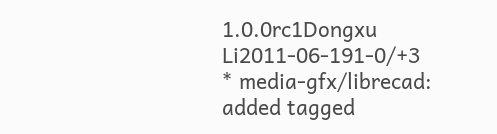1.0.0rc1Dongxu Li2011-06-191-0/+3
* media-gfx/librecad: added tagged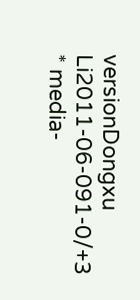versionDongxu Li2011-06-091-0/+3
* media-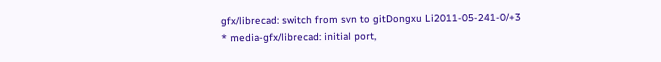gfx/librecad: switch from svn to gitDongxu Li2011-05-241-0/+3
* media-gfx/librecad: initial port,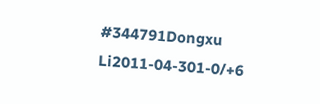#344791Dongxu Li2011-04-301-0/+6